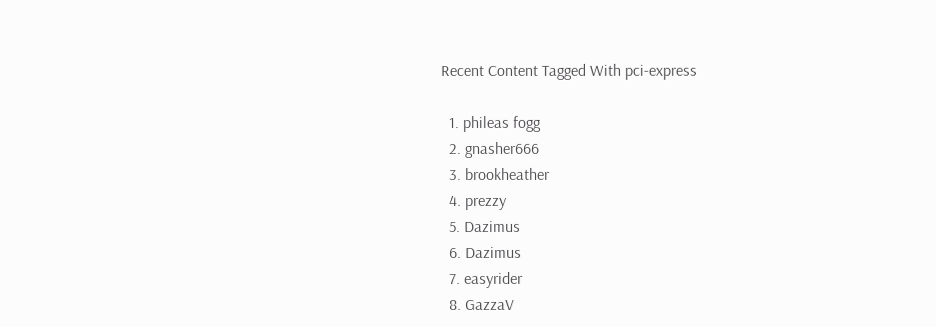Recent Content Tagged With pci-express

  1. phileas fogg
  2. gnasher666
  3. brookheather
  4. prezzy
  5. Dazimus
  6. Dazimus
  7. easyrider
  8. GazzaV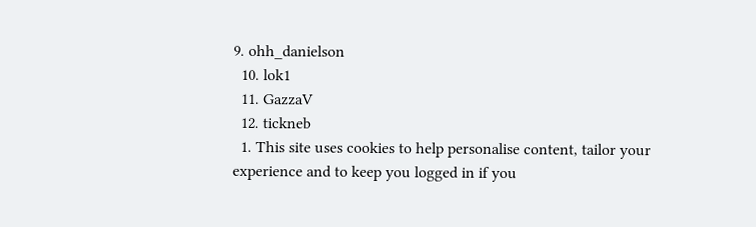9. ohh_danielson
  10. lok1
  11. GazzaV
  12. tickneb
  1. This site uses cookies to help personalise content, tailor your experience and to keep you logged in if you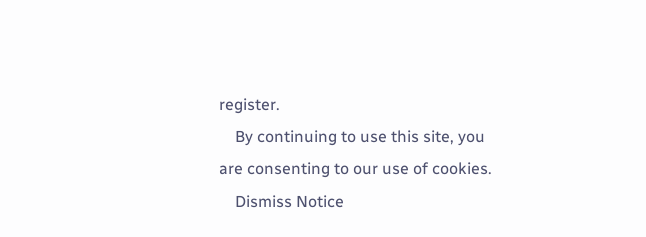register.
    By continuing to use this site, you are consenting to our use of cookies.
    Dismiss Notice